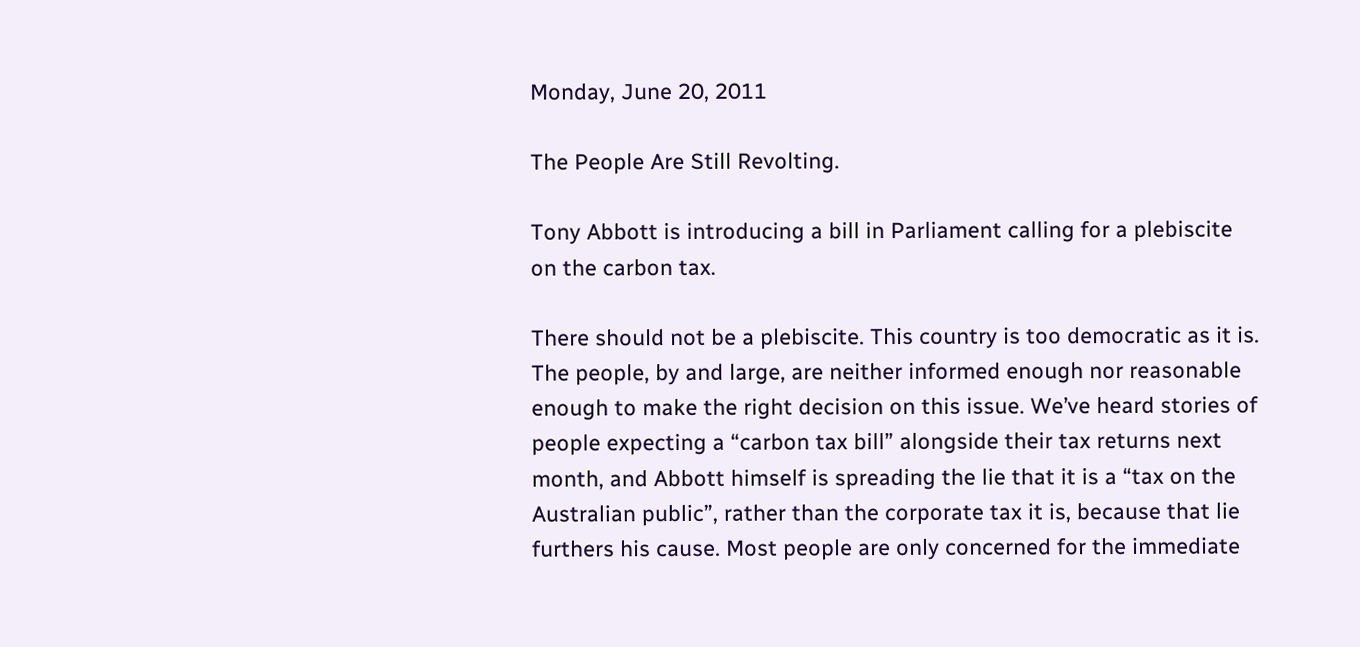Monday, June 20, 2011

The People Are Still Revolting.

Tony Abbott is introducing a bill in Parliament calling for a plebiscite on the carbon tax.

There should not be a plebiscite. This country is too democratic as it is. The people, by and large, are neither informed enough nor reasonable enough to make the right decision on this issue. We’ve heard stories of people expecting a “carbon tax bill” alongside their tax returns next month, and Abbott himself is spreading the lie that it is a “tax on the Australian public”, rather than the corporate tax it is, because that lie furthers his cause. Most people are only concerned for the immediate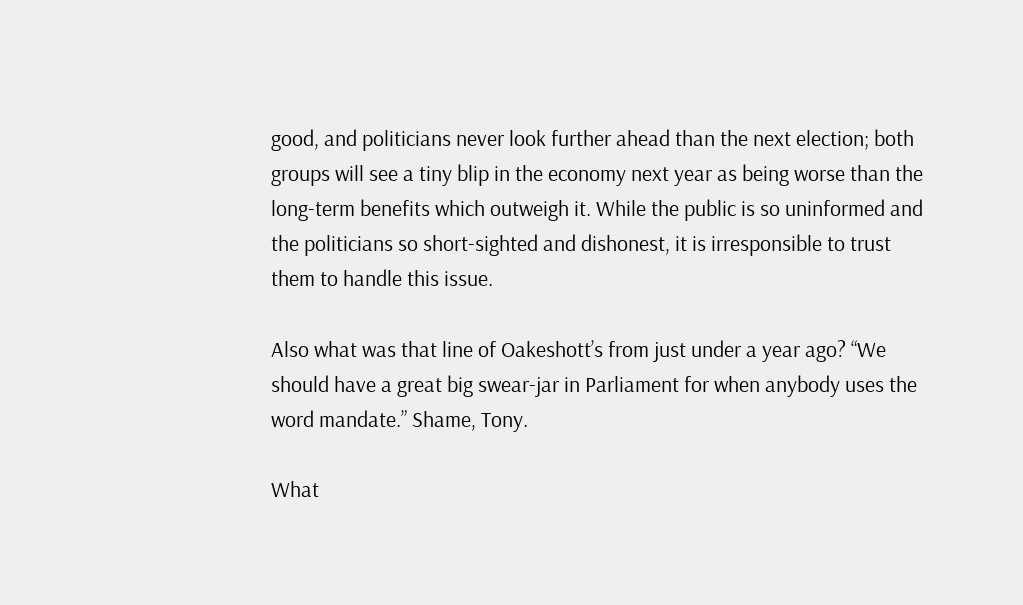good, and politicians never look further ahead than the next election; both groups will see a tiny blip in the economy next year as being worse than the long-term benefits which outweigh it. While the public is so uninformed and the politicians so short-sighted and dishonest, it is irresponsible to trust them to handle this issue.

Also what was that line of Oakeshott’s from just under a year ago? “We should have a great big swear-jar in Parliament for when anybody uses the word mandate.” Shame, Tony.

What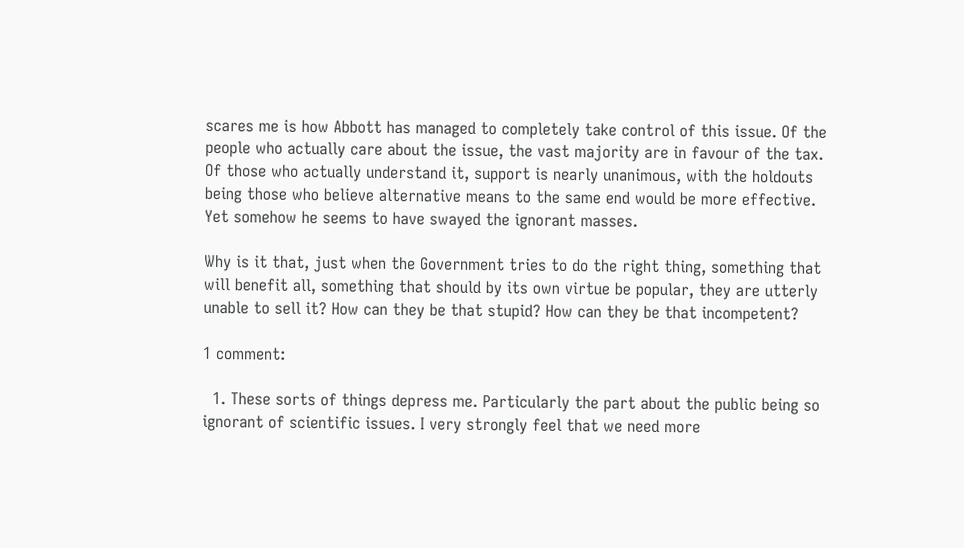scares me is how Abbott has managed to completely take control of this issue. Of the people who actually care about the issue, the vast majority are in favour of the tax. Of those who actually understand it, support is nearly unanimous, with the holdouts being those who believe alternative means to the same end would be more effective. Yet somehow he seems to have swayed the ignorant masses.

Why is it that, just when the Government tries to do the right thing, something that will benefit all, something that should by its own virtue be popular, they are utterly unable to sell it? How can they be that stupid? How can they be that incompetent?

1 comment:

  1. These sorts of things depress me. Particularly the part about the public being so ignorant of scientific issues. I very strongly feel that we need more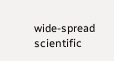wide-spread scientific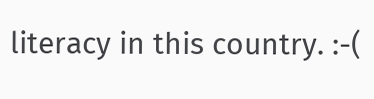literacy in this country. :-(